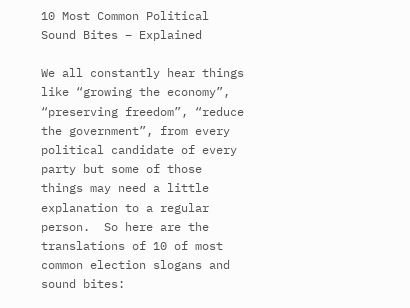10 Most Common Political Sound Bites – Explained

We all constantly hear things like “growing the economy”, “preserving freedom”, “reduce the government”, from every political candidate of every party but some of those things may need a little explanation to a regular person.  So here are the translations of 10 of most common election slogans and sound bites: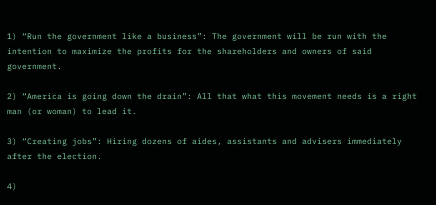1) “Run the government like a business”: The government will be run with the intention to maximize the profits for the shareholders and owners of said government.

2) “America is going down the drain”: All that what this movement needs is a right man (or woman) to lead it.

3) “Creating jobs”: Hiring dozens of aides, assistants and advisers immediately after the election.

4)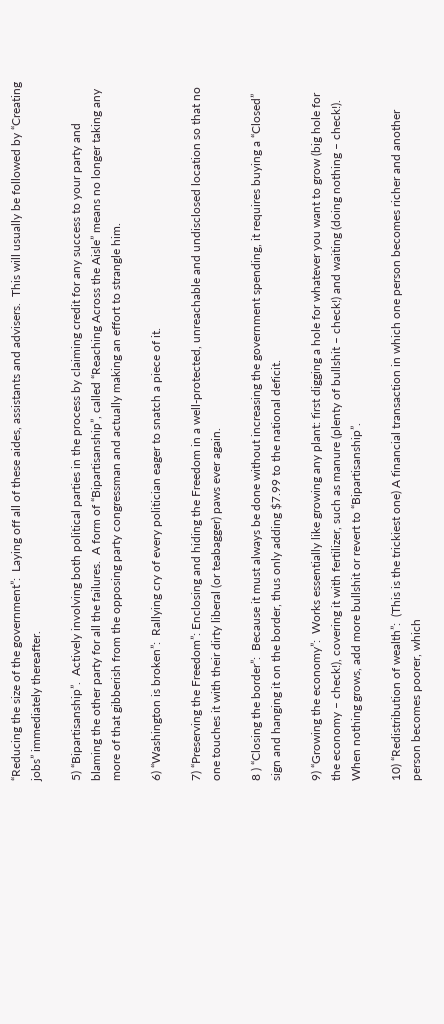“Reducing the size of the government”:  Laying off all of these aides, assistants and advisers.  This will usually be followed by “Creating jobs” immediately thereafter.

5) “Bipartisanship”.  Actively involving both political parties in the process by claiming credit for any success to your party and blaming the other party for all the failures.  A form of “Bipartisanship”, called “Reaching Across the Aisle” means no longer taking any more of that gibberish from the opposing party congressman and actually making an effort to strangle him.

6) “Washington is broken”:  Rallying cry of every politician eager to snatch a piece of it.

7) “Preserving the Freedom”: Enclosing and hiding the Freedom in a well-protected, unreachable and undisclosed location so that no one touches it with their dirty liberal (or teabagger) paws ever again.

8 ) “Closing the border”:  Because it must always be done without increasing the government spending, it requires buying a “Closed” sign and hanging it on the border, thus only adding $7.99 to the national deficit.

9) “Growing the economy”:  Works essentially like growing any plant: first digging a hole for whatever you want to grow (big hole for the economy – check!), covering it with fertilizer, such as manure (plenty of bullshit – check!) and waiting (doing nothing – check!).  When nothing grows, add more bullshit or revert to “Bipartisanship”.

10) “Redistribution of wealth”:  (This is the trickiest one) A financial transaction in which one person becomes richer and another person becomes poorer, which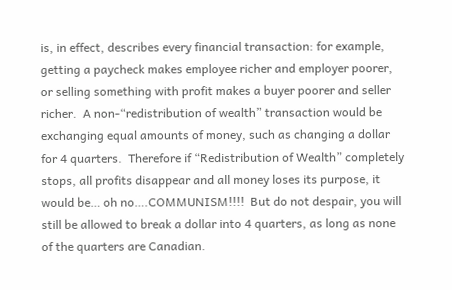is, in effect, describes every financial transaction: for example, getting a paycheck makes employee richer and employer poorer, or selling something with profit makes a buyer poorer and seller richer.  A non-“redistribution of wealth” transaction would be exchanging equal amounts of money, such as changing a dollar for 4 quarters.  Therefore if “Redistribution of Wealth” completely stops, all profits disappear and all money loses its purpose, it would be… oh no….COMMUNISM!!!!  But do not despair, you will still be allowed to break a dollar into 4 quarters, as long as none of the quarters are Canadian.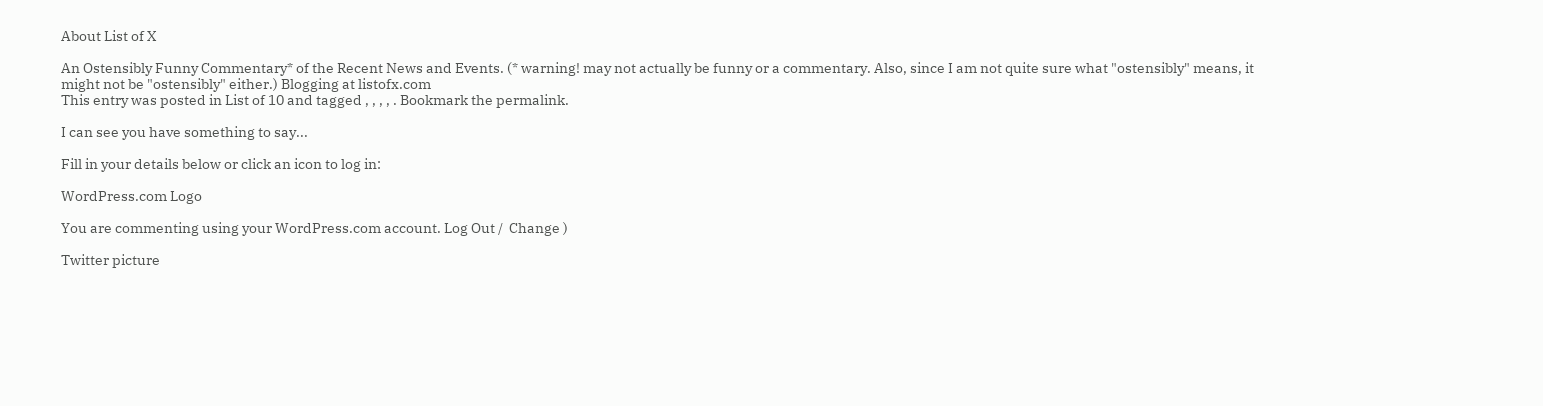About List of X

An Ostensibly Funny Commentary* of the Recent News and Events. (* warning! may not actually be funny or a commentary. Also, since I am not quite sure what "ostensibly" means, it might not be "ostensibly" either.) Blogging at listofx.com
This entry was posted in List of 10 and tagged , , , , . Bookmark the permalink.

I can see you have something to say...

Fill in your details below or click an icon to log in:

WordPress.com Logo

You are commenting using your WordPress.com account. Log Out /  Change )

Twitter picture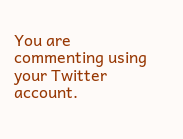You are commenting using your Twitter account.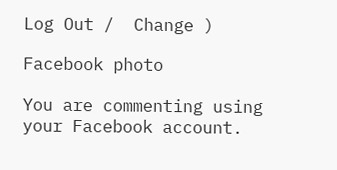Log Out /  Change )

Facebook photo

You are commenting using your Facebook account.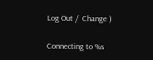Log Out /  Change )

Connecting to %s